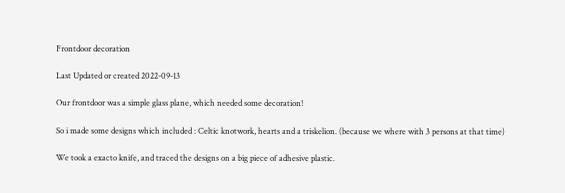Frontdoor decoration

Last Updated or created 2022-09-13

Our frontdoor was a simple glass plane, which needed some decoration!

So i made some designs which included : Celtic knotwork, hearts and a triskelion. (because we where with 3 persons at that time)

We took a exacto knife, and traced the designs on a big piece of adhesive plastic.